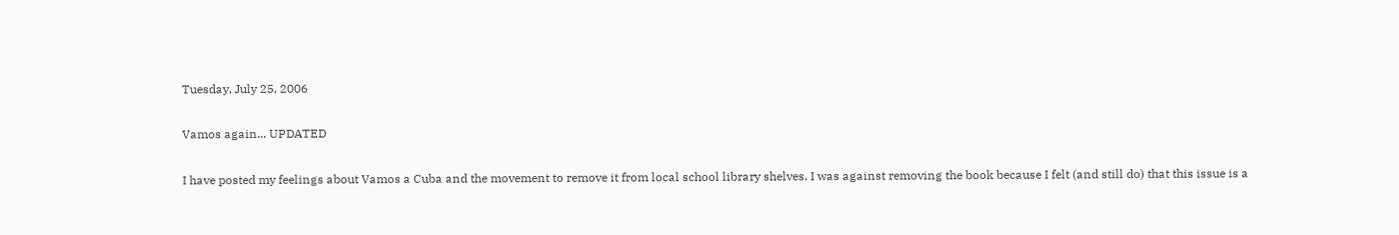Tuesday, July 25, 2006

Vamos again... UPDATED

I have posted my feelings about Vamos a Cuba and the movement to remove it from local school library shelves. I was against removing the book because I felt (and still do) that this issue is a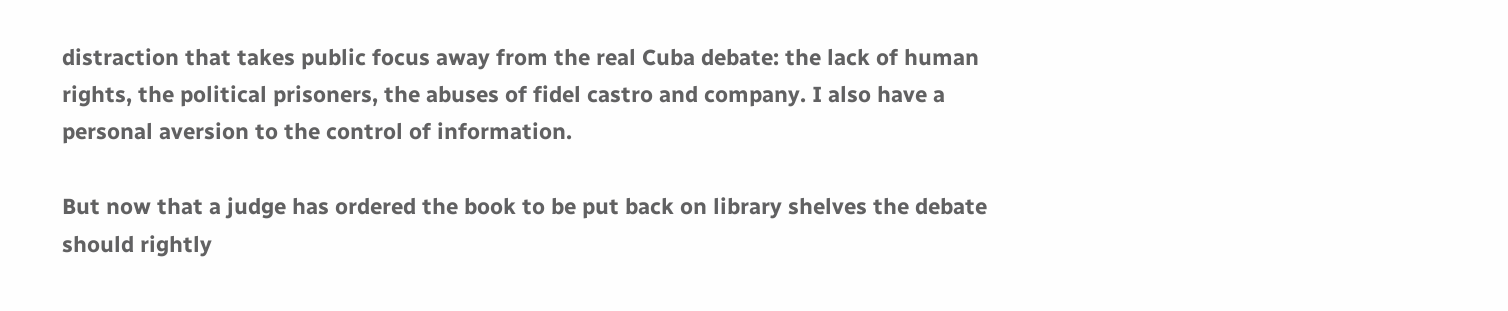distraction that takes public focus away from the real Cuba debate: the lack of human rights, the political prisoners, the abuses of fidel castro and company. I also have a personal aversion to the control of information.

But now that a judge has ordered the book to be put back on library shelves the debate should rightly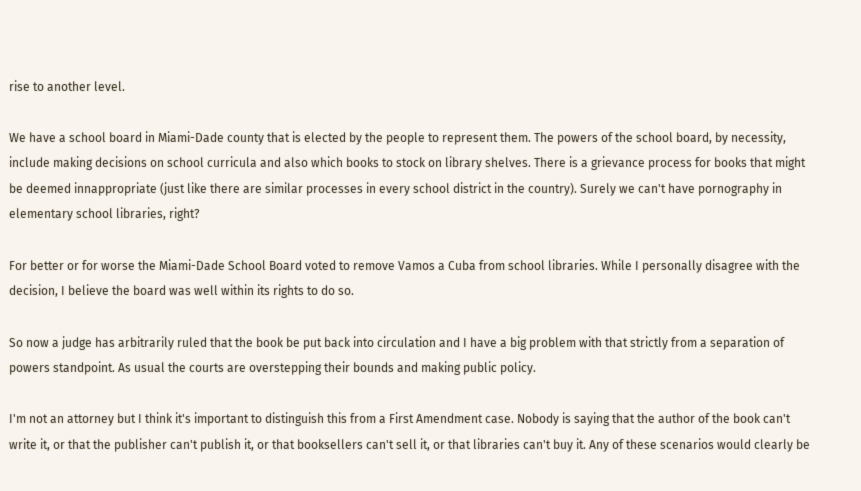rise to another level.

We have a school board in Miami-Dade county that is elected by the people to represent them. The powers of the school board, by necessity, include making decisions on school curricula and also which books to stock on library shelves. There is a grievance process for books that might be deemed innappropriate (just like there are similar processes in every school district in the country). Surely we can't have pornography in elementary school libraries, right?

For better or for worse the Miami-Dade School Board voted to remove Vamos a Cuba from school libraries. While I personally disagree with the decision, I believe the board was well within its rights to do so.

So now a judge has arbitrarily ruled that the book be put back into circulation and I have a big problem with that strictly from a separation of powers standpoint. As usual the courts are overstepping their bounds and making public policy.

I'm not an attorney but I think it's important to distinguish this from a First Amendment case. Nobody is saying that the author of the book can't write it, or that the publisher can't publish it, or that booksellers can't sell it, or that libraries can't buy it. Any of these scenarios would clearly be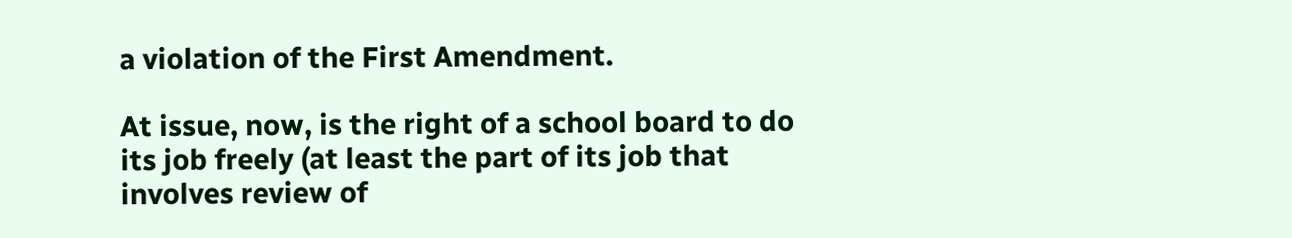a violation of the First Amendment.

At issue, now, is the right of a school board to do its job freely (at least the part of its job that involves review of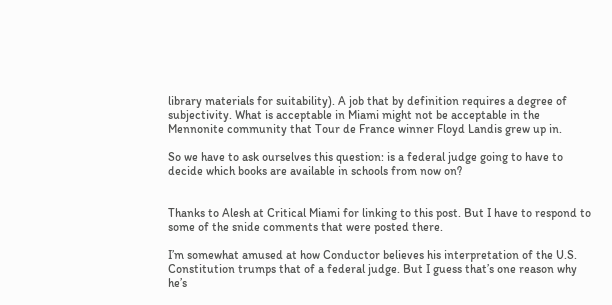library materials for suitability). A job that by definition requires a degree of subjectivity. What is acceptable in Miami might not be acceptable in the Mennonite community that Tour de France winner Floyd Landis grew up in.

So we have to ask ourselves this question: is a federal judge going to have to decide which books are available in schools from now on?


Thanks to Alesh at Critical Miami for linking to this post. But I have to respond to some of the snide comments that were posted there.

I’m somewhat amused at how Conductor believes his interpretation of the U.S. Constitution trumps that of a federal judge. But I guess that’s one reason why he’s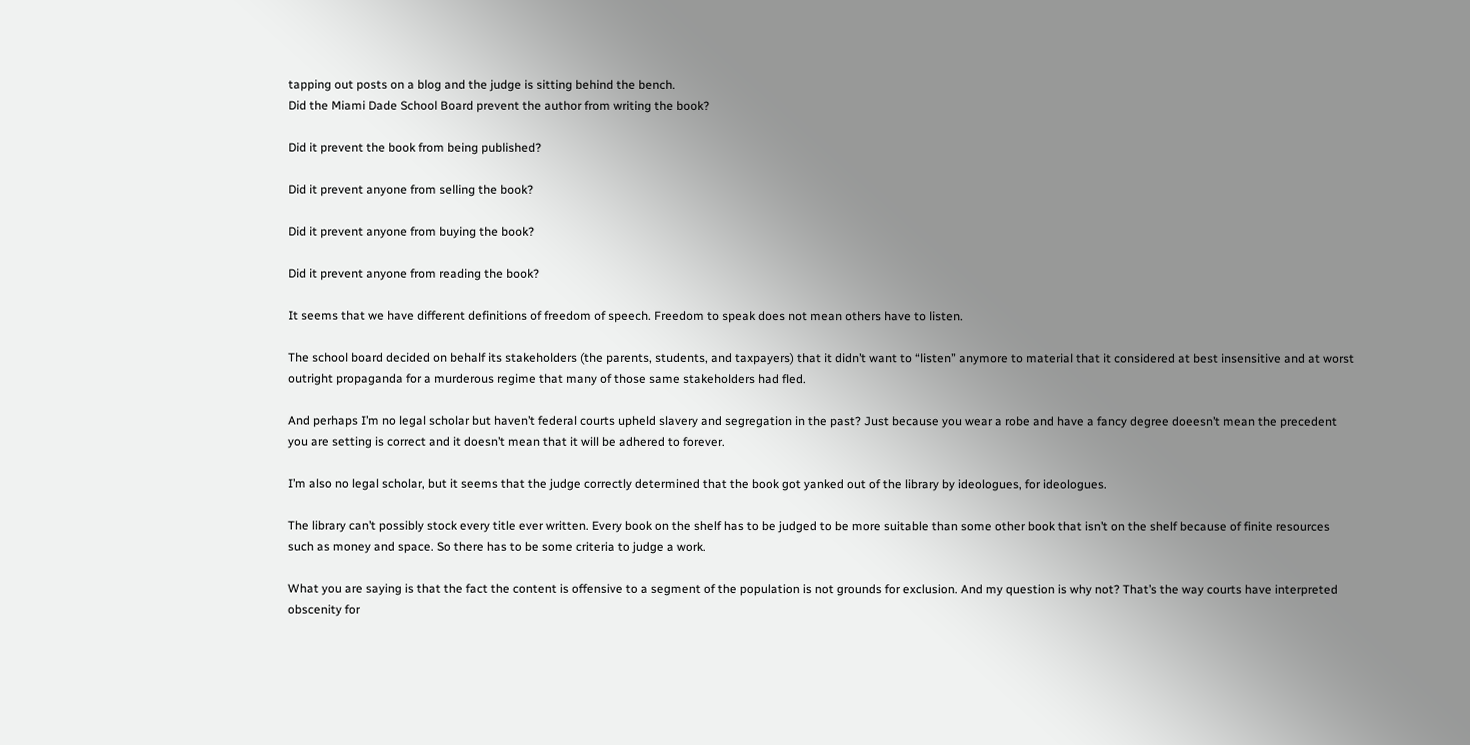tapping out posts on a blog and the judge is sitting behind the bench.
Did the Miami Dade School Board prevent the author from writing the book?

Did it prevent the book from being published?

Did it prevent anyone from selling the book?

Did it prevent anyone from buying the book?

Did it prevent anyone from reading the book?

It seems that we have different definitions of freedom of speech. Freedom to speak does not mean others have to listen.

The school board decided on behalf its stakeholders (the parents, students, and taxpayers) that it didn’t want to “listen” anymore to material that it considered at best insensitive and at worst outright propaganda for a murderous regime that many of those same stakeholders had fled.

And perhaps I’m no legal scholar but haven’t federal courts upheld slavery and segregation in the past? Just because you wear a robe and have a fancy degree doeesn’t mean the precedent you are setting is correct and it doesn’t mean that it will be adhered to forever.

I’m also no legal scholar, but it seems that the judge correctly determined that the book got yanked out of the library by ideologues, for ideologues.

The library can’t possibly stock every title ever written. Every book on the shelf has to be judged to be more suitable than some other book that isn’t on the shelf because of finite resources such as money and space. So there has to be some criteria to judge a work.

What you are saying is that the fact the content is offensive to a segment of the population is not grounds for exclusion. And my question is why not? That’s the way courts have interpreted obscenity for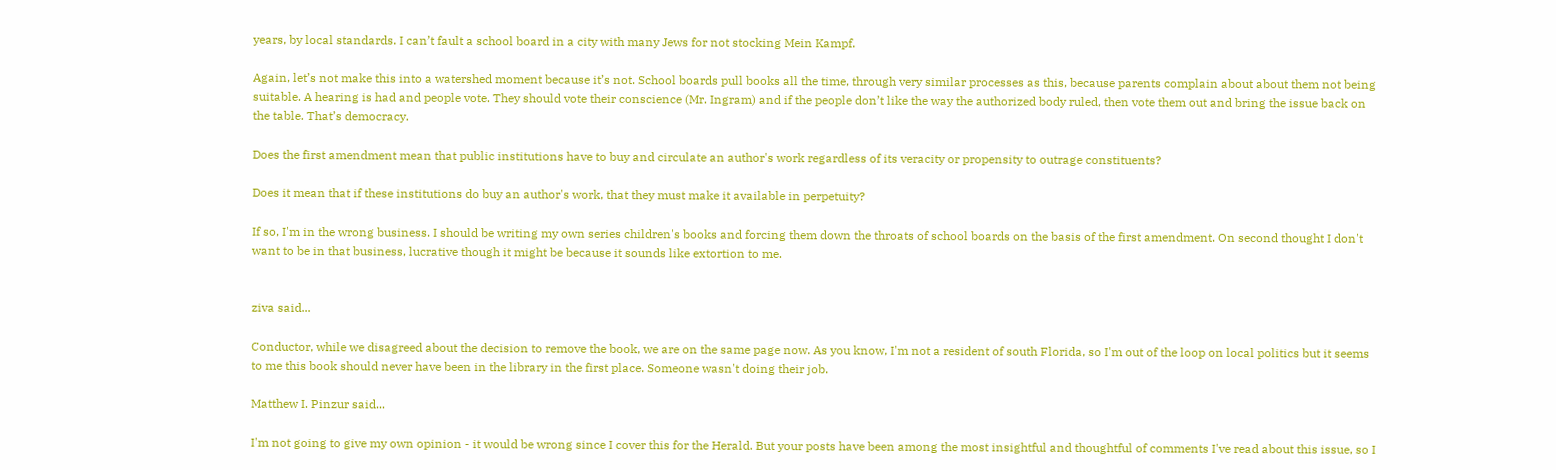years, by local standards. I can’t fault a school board in a city with many Jews for not stocking Mein Kampf.

Again, let’s not make this into a watershed moment because it’s not. School boards pull books all the time, through very similar processes as this, because parents complain about about them not being suitable. A hearing is had and people vote. They should vote their conscience (Mr. Ingram) and if the people don’t like the way the authorized body ruled, then vote them out and bring the issue back on the table. That’s democracy.

Does the first amendment mean that public institutions have to buy and circulate an author's work regardless of its veracity or propensity to outrage constituents?

Does it mean that if these institutions do buy an author's work, that they must make it available in perpetuity?

If so, I'm in the wrong business. I should be writing my own series children's books and forcing them down the throats of school boards on the basis of the first amendment. On second thought I don't want to be in that business, lucrative though it might be because it sounds like extortion to me.


ziva said...

Conductor, while we disagreed about the decision to remove the book, we are on the same page now. As you know, I'm not a resident of south Florida, so I'm out of the loop on local politics but it seems to me this book should never have been in the library in the first place. Someone wasn't doing their job.

Matthew I. Pinzur said...

I'm not going to give my own opinion - it would be wrong since I cover this for the Herald. But your posts have been among the most insightful and thoughtful of comments I've read about this issue, so I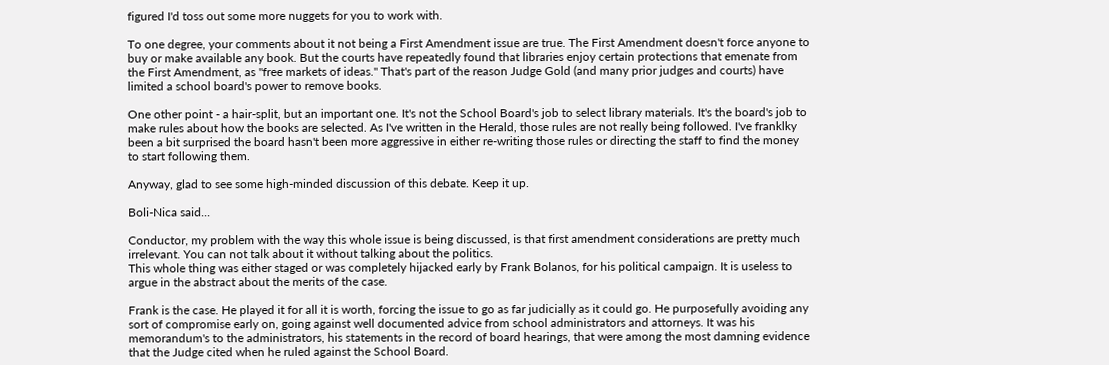figured I'd toss out some more nuggets for you to work with.

To one degree, your comments about it not being a First Amendment issue are true. The First Amendment doesn't force anyone to buy or make available any book. But the courts have repeatedly found that libraries enjoy certain protections that emenate from the First Amendment, as "free markets of ideas." That's part of the reason Judge Gold (and many prior judges and courts) have limited a school board's power to remove books.

One other point - a hair-split, but an important one. It's not the School Board's job to select library materials. It's the board's job to make rules about how the books are selected. As I've written in the Herald, those rules are not really being followed. I've franklky been a bit surprised the board hasn't been more aggressive in either re-writing those rules or directing the staff to find the money to start following them.

Anyway, glad to see some high-minded discussion of this debate. Keep it up.

Boli-Nica said...

Conductor, my problem with the way this whole issue is being discussed, is that first amendment considerations are pretty much irrelevant. You can not talk about it without talking about the politics.
This whole thing was either staged or was completely hijacked early by Frank Bolanos, for his political campaign. It is useless to argue in the abstract about the merits of the case.

Frank is the case. He played it for all it is worth, forcing the issue to go as far judicially as it could go. He purposefully avoiding any sort of compromise early on, going against well documented advice from school administrators and attorneys. It was his memorandum's to the administrators, his statements in the record of board hearings, that were among the most damning evidence that the Judge cited when he ruled against the School Board.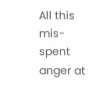All this mis-spent anger at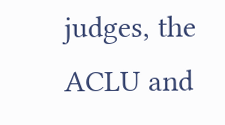judges, the ACLU and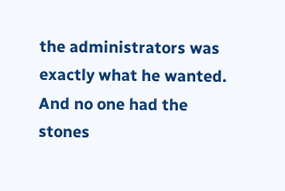the administrators was exactly what he wanted. And no one had the stones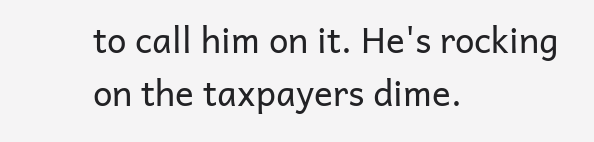to call him on it. He's rocking on the taxpayers dime.